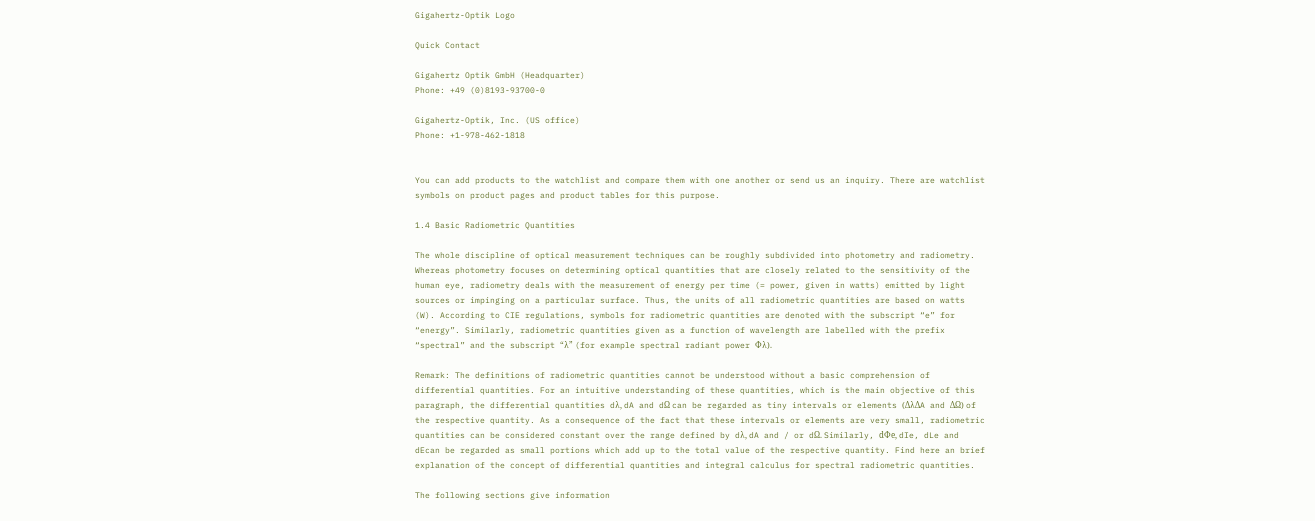Gigahertz-Optik Logo

Quick Contact

Gigahertz Optik GmbH (Headquarter)
Phone: +49 (0)8193-93700-0

Gigahertz-Optik, Inc. (US office)
Phone: +1-978-462-1818


You can add products to the watchlist and compare them with one another or send us an inquiry. There are watchlist symbols on product pages and product tables for this purpose.

1.4 Basic Radiometric Quantities

The whole discipline of optical measurement techniques can be roughly subdivided into photometry and radiometry. Whereas photometry focuses on determining optical quantities that are closely related to the sensitivity of the human eye, radiometry deals with the measurement of energy per time (= power, given in watts) emitted by light sources or impinging on a particular surface. Thus, the units of all radiometric quantities are based on watts (W). According to CIE regulations, symbols for radiometric quantities are denoted with the subscript “e” for “energy”. Similarly, radiometric quantities given as a function of wavelength are labelled with the prefix “spectral” and the subscript “λ” (for example spectral radiant power Φλ).

Remark: The definitions of radiometric quantities cannot be understood without a basic comprehension of differential quantities. For an intuitive understanding of these quantities, which is the main objective of this paragraph, the differential quantities dλ, dA and dΩ can be regarded as tiny intervals or elements (ΔλΔA and ΔΩ) of the respective quantity. As a consequence of the fact that these intervals or elements are very small, radiometric quantities can be considered constant over the range defined by dλ, dA and / or dΩ. Similarly, dΦe, dIe, dLe and dEcan be regarded as small portions which add up to the total value of the respective quantity. Find here an brief explanation of the concept of differential quantities and integral calculus for spectral radiometric quantities.

The following sections give information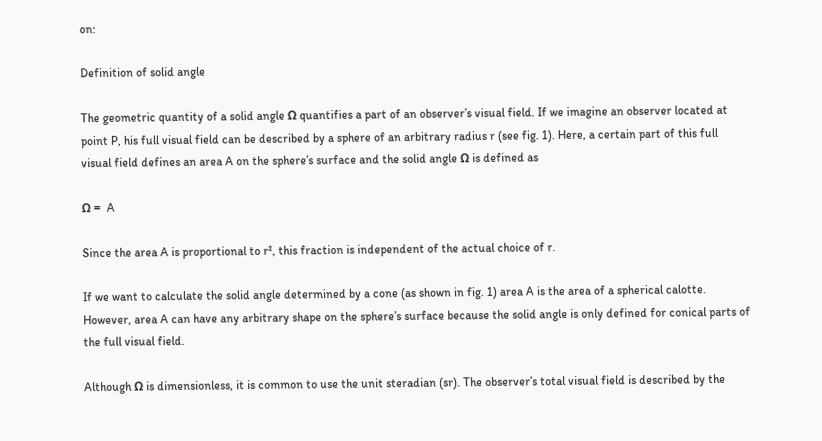on:

Definition of solid angle

The geometric quantity of a solid angle Ω quantifies a part of an observer’s visual field. If we imagine an observer located at point P, his full visual field can be described by a sphere of an arbitrary radius r (see fig. 1). Here, a certain part of this full visual field defines an area A on the sphere’s surface and the solid angle Ω is defined as

Ω =  A

Since the area A is proportional to r², this fraction is independent of the actual choice of r.

If we want to calculate the solid angle determined by a cone (as shown in fig. 1) area A is the area of a spherical calotte. However, area A can have any arbitrary shape on the sphere’s surface because the solid angle is only defined for conical parts of the full visual field.

Although Ω is dimensionless, it is common to use the unit steradian (sr). The observer’s total visual field is described by the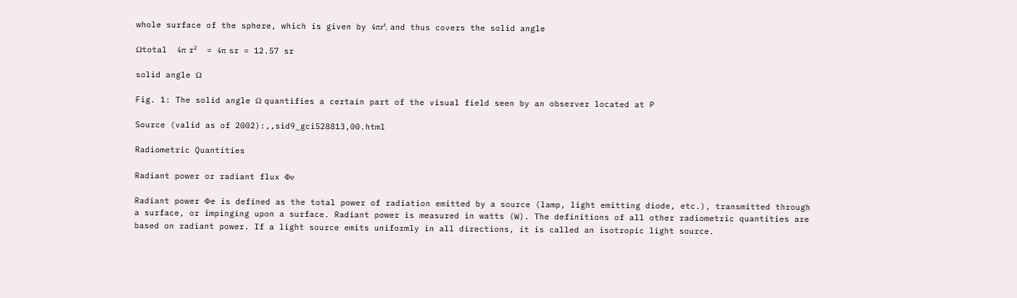whole surface of the sphere, which is given by 4πr², and thus covers the solid angle

Ωtotal  4π r²  = 4π sr = 12.57 sr

solid angle Ω

Fig. 1: The solid angle Ω quantifies a certain part of the visual field seen by an observer located at P

Source (valid as of 2002):,,sid9_gci528813,00.html

Radiometric Quantities

Radiant power or radiant flux Φe

Radiant power Φe is defined as the total power of radiation emitted by a source (lamp, light emitting diode, etc.), transmitted through a surface, or impinging upon a surface. Radiant power is measured in watts (W). The definitions of all other radiometric quantities are based on radiant power. If a light source emits uniformly in all directions, it is called an isotropic light source.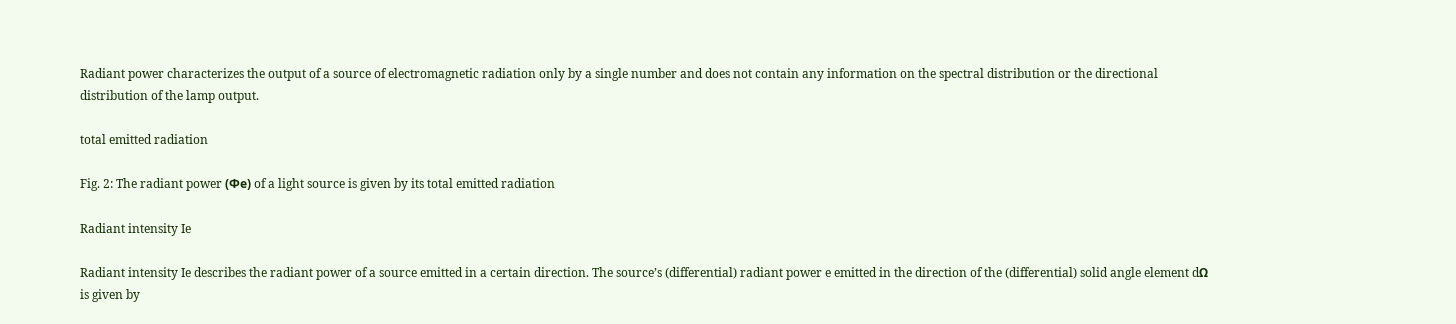Radiant power characterizes the output of a source of electromagnetic radiation only by a single number and does not contain any information on the spectral distribution or the directional distribution of the lamp output.

total emitted radiation

Fig. 2: The radiant power (Φe) of a light source is given by its total emitted radiation

Radiant intensity Ie

Radiant intensity Ie describes the radiant power of a source emitted in a certain direction. The source’s (differential) radiant power e emitted in the direction of the (differential) solid angle element dΩ is given by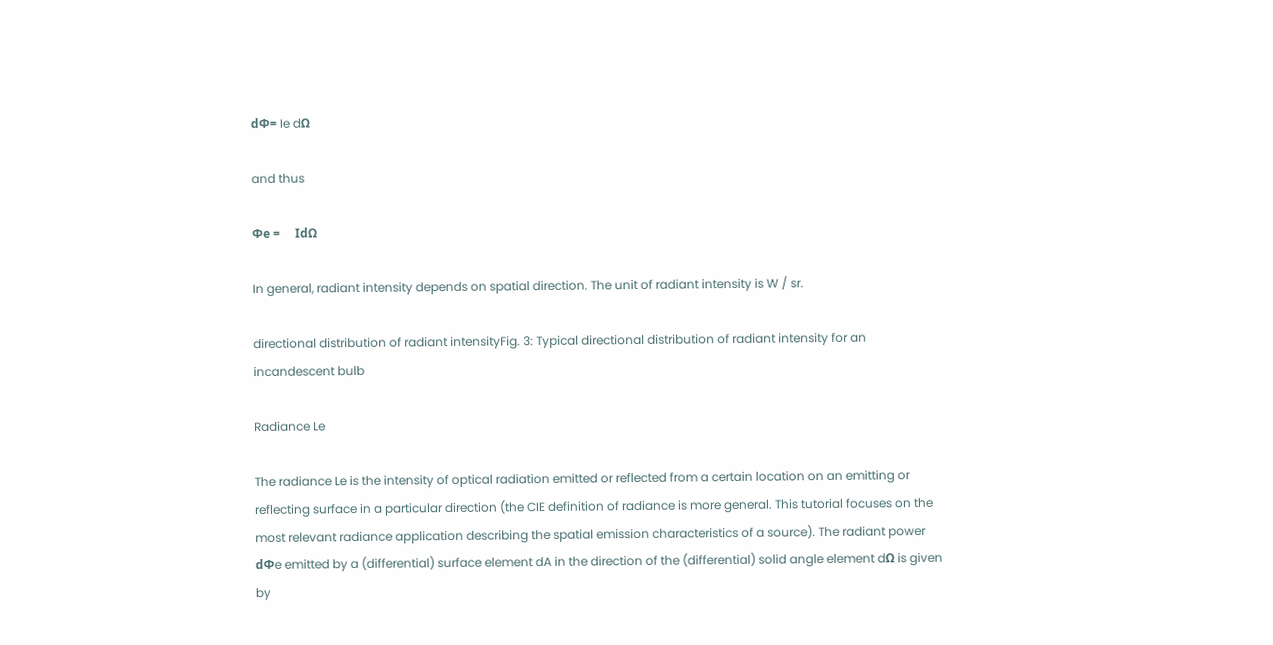dΦ= Ie dΩ

and thus

Φe =     IdΩ

In general, radiant intensity depends on spatial direction. The unit of radiant intensity is W / sr.

directional distribution of radiant intensityFig. 3: Typical directional distribution of radiant intensity for an incandescent bulb

Radiance Le

The radiance Le is the intensity of optical radiation emitted or reflected from a certain location on an emitting or reflecting surface in a particular direction (the CIE definition of radiance is more general. This tutorial focuses on the most relevant radiance application describing the spatial emission characteristics of a source). The radiant power dΦe emitted by a (differential) surface element dA in the direction of the (differential) solid angle element dΩ is given by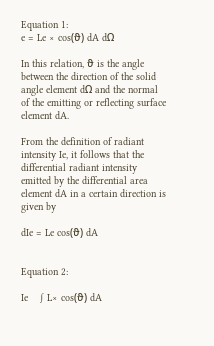Equation 1:
e = Le × cos(ϑ) dA dΩ

In this relation, ϑ is the angle between the direction of the solid angle element dΩ and the normal of the emitting or reflecting surface element dA.

From the definition of radiant intensity Ie, it follows that the differential radiant intensity emitted by the differential area element dA in a certain direction is given by

dIe = Le cos(ϑ) dA


Equation 2:

Ie    ∫ L× cos(ϑ) dA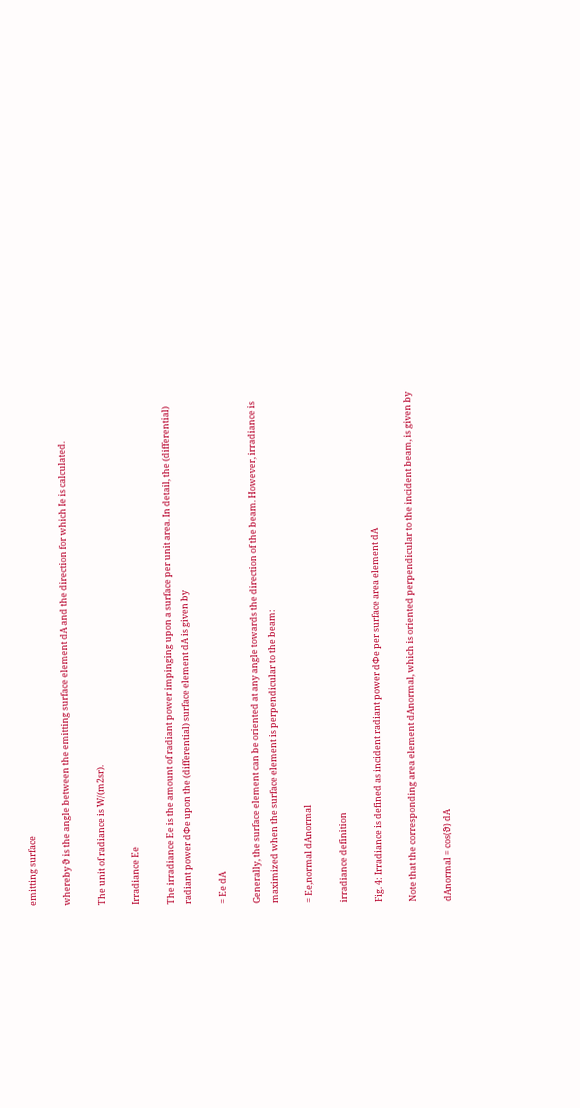emitting surface

whereby ϑ is the angle between the emitting surface element dA and the direction for which Ie is calculated.

The unit of radiance is W/(m2sr).

Irradiance Ee

The irradiance Ee is the amount of radiant power impinging upon a surface per unit area. In detail, the (differential) radiant power dΦe upon the (differential) surface element dA is given by

= Ee dA

Generally, the surface element can be oriented at any angle towards the direction of the beam. However, irradiance is maximized when the surface element is perpendicular to the beam:

= Ee,normal dAnormal

irradiance definition

Fig. 4: Irradiance is defined as incident radiant power dΦe per surface area element dA

Note that the corresponding area element dAnormal, which is oriented perpendicular to the incident beam, is given by

dAnormal = cos(ϑ) dA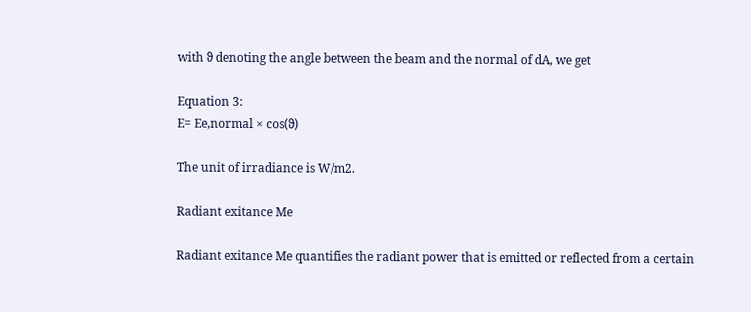with ϑ denoting the angle between the beam and the normal of dA, we get

Equation 3:
E= Ee,normal × cos(ϑ)

The unit of irradiance is W/m2.

Radiant exitance Me

Radiant exitance Me quantifies the radiant power that is emitted or reflected from a certain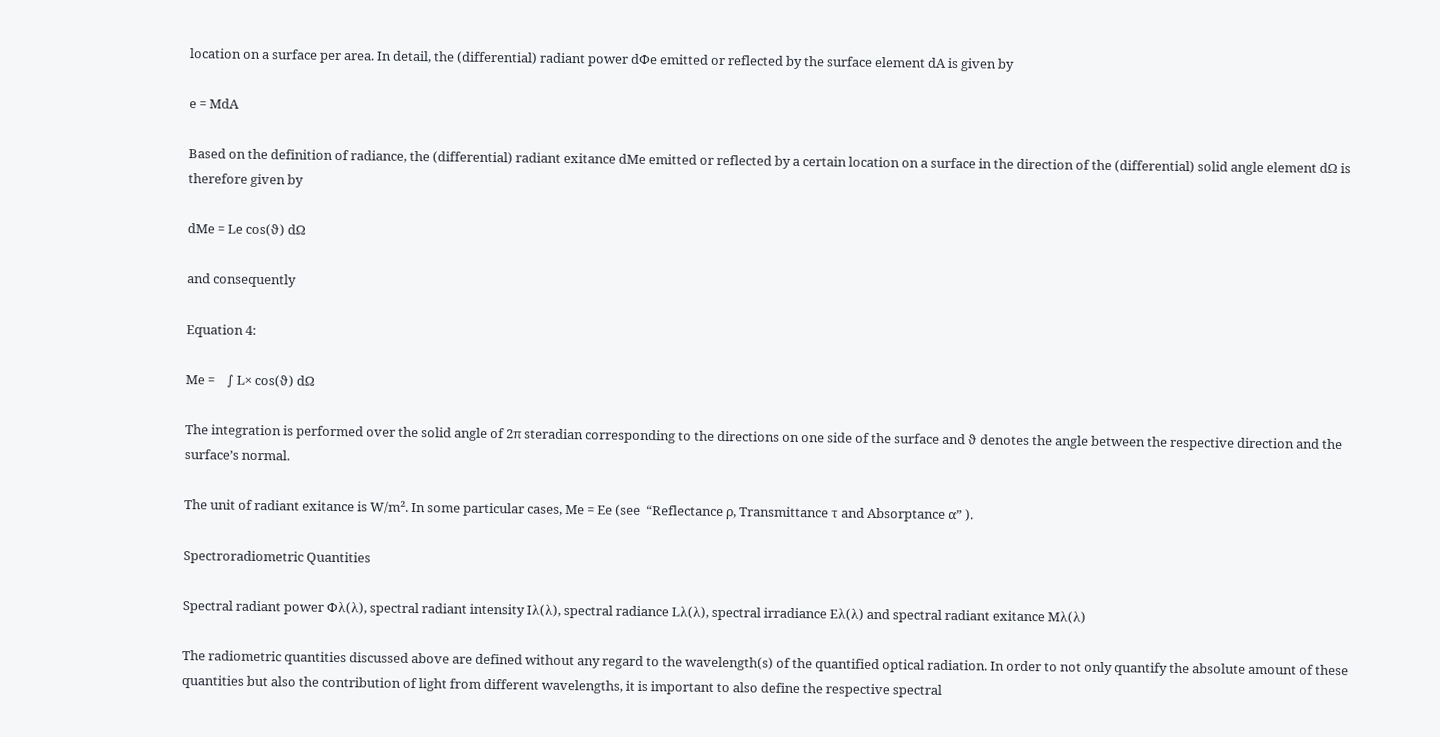location on a surface per area. In detail, the (differential) radiant power dΦe emitted or reflected by the surface element dA is given by

e = MdA

Based on the definition of radiance, the (differential) radiant exitance dMe emitted or reflected by a certain location on a surface in the direction of the (differential) solid angle element dΩ is therefore given by

dMe = Le cos(ϑ) dΩ

and consequently

Equation 4:

Me =    ∫ L× cos(ϑ) dΩ

The integration is performed over the solid angle of 2π steradian corresponding to the directions on one side of the surface and ϑ denotes the angle between the respective direction and the surface’s normal.

The unit of radiant exitance is W/m². In some particular cases, Me = Ee (see  “Reflectance ρ, Transmittance τ and Absorptance α” ).

Spectroradiometric Quantities

Spectral radiant power Φλ(λ), spectral radiant intensity Iλ(λ), spectral radiance Lλ(λ), spectral irradiance Eλ(λ) and spectral radiant exitance Mλ(λ)

The radiometric quantities discussed above are defined without any regard to the wavelength(s) of the quantified optical radiation. In order to not only quantify the absolute amount of these quantities but also the contribution of light from different wavelengths, it is important to also define the respective spectral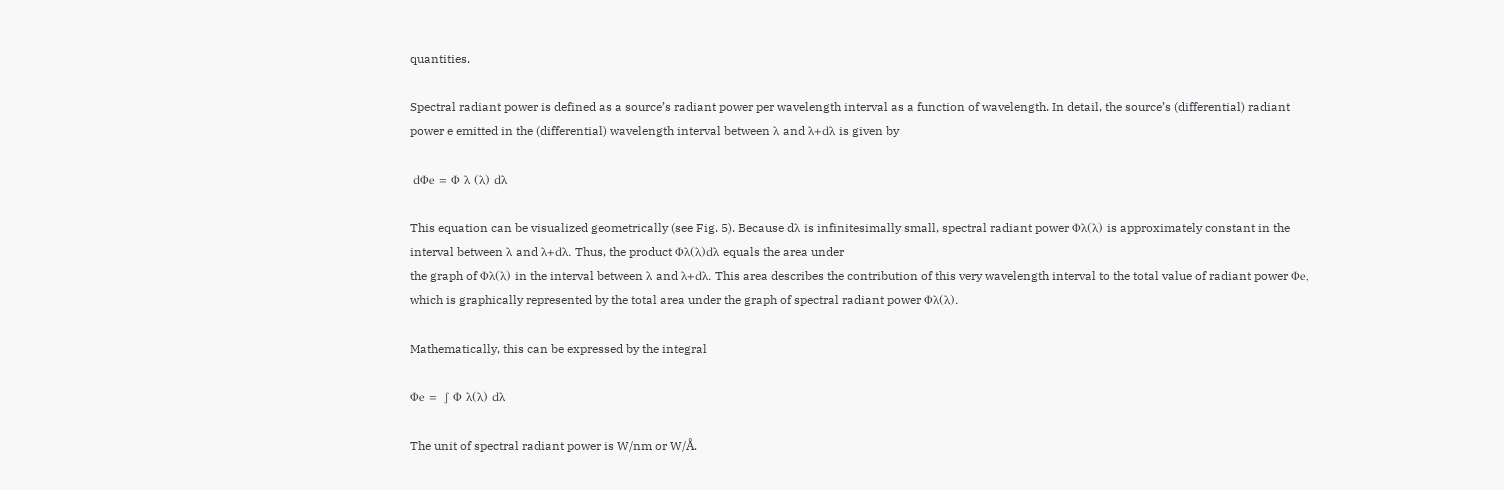quantities.

Spectral radiant power is defined as a source’s radiant power per wavelength interval as a function of wavelength. In detail, the source’s (differential) radiant power e emitted in the (differential) wavelength interval between λ and λ+dλ is given by

 dΦe = Φ λ (λ) dλ

This equation can be visualized geometrically (see Fig. 5). Because dλ is infinitesimally small, spectral radiant power Φλ(λ) is approximately constant in the interval between λ and λ+dλ. Thus, the product Φλ(λ)dλ equals the area under
the graph of Φλ(λ) in the interval between λ and λ+dλ. This area describes the contribution of this very wavelength interval to the total value of radiant power Φe, which is graphically represented by the total area under the graph of spectral radiant power Φλ(λ).

Mathematically, this can be expressed by the integral

Φe =  ∫ Φ λ(λ) dλ

The unit of spectral radiant power is W/nm or W/Å.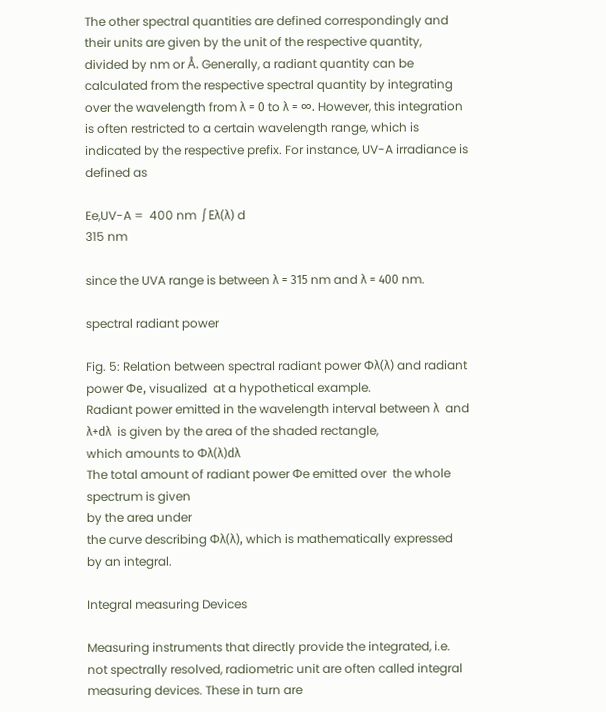The other spectral quantities are defined correspondingly and their units are given by the unit of the respective quantity, divided by nm or Å. Generally, a radiant quantity can be calculated from the respective spectral quantity by integrating over the wavelength from λ = 0 to λ = ∞. However, this integration is often restricted to a certain wavelength range, which is indicated by the respective prefix. For instance, UV-A irradiance is defined as

Ee,UV-A =  400 nm  ∫ Eλ(λ) d
315 nm

since the UVA range is between λ = 315 nm and λ = 400 nm.

spectral radiant power

Fig. 5: Relation between spectral radiant power Φλ(λ) and radiant power Φe, visualized  at a hypothetical example.
Radiant power emitted in the wavelength interval between λ  and λ+dλ  is given by the area of the shaded rectangle,
which amounts to Φλ(λ)dλ
The total amount of radiant power Φe emitted over  the whole spectrum is given
by the area under
the curve describing Φλ(λ), which is mathematically expressed by an integral.

Integral measuring Devices

Measuring instruments that directly provide the integrated, i.e. not spectrally resolved, radiometric unit are often called integral measuring devices. These in turn are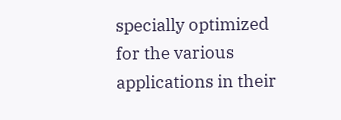specially optimized for the various applications in their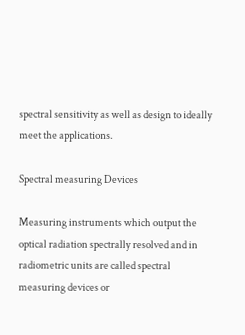spectral sensitivity as well as design to ideally meet the applications.

Spectral measuring Devices

Measuring instruments which output the optical radiation spectrally resolved and in radiometric units are called spectral measuring devices or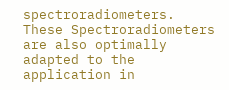spectroradiometers. These Spectroradiometers are also optimally adapted to the application in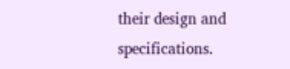their design and specifications.